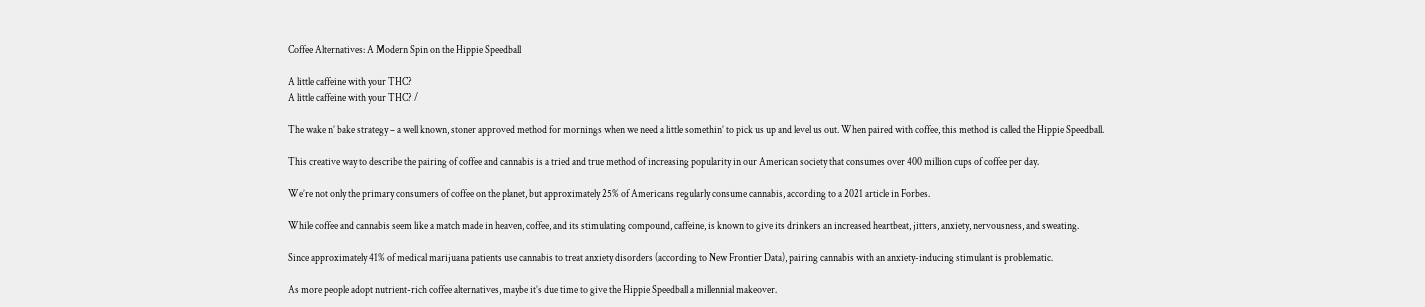Coffee Alternatives: A Modern Spin on the Hippie Speedball

A little caffeine with your THC?
A little caffeine with your THC? /

The wake n’ bake strategy – a well known, stoner approved method for mornings when we need a little somethin’ to pick us up and level us out. When paired with coffee, this method is called the Hippie Speedball.

This creative way to describe the pairing of coffee and cannabis is a tried and true method of increasing popularity in our American society that consumes over 400 million cups of coffee per day.

We’re not only the primary consumers of coffee on the planet, but approximately 25% of Americans regularly consume cannabis, according to a 2021 article in Forbes.

While coffee and cannabis seem like a match made in heaven, coffee, and its stimulating compound, caffeine, is known to give its drinkers an increased heartbeat, jitters, anxiety, nervousness, and sweating.

Since approximately 41% of medical marijuana patients use cannabis to treat anxiety disorders (according to New Frontier Data), pairing cannabis with an anxiety-inducing stimulant is problematic.

As more people adopt nutrient-rich coffee alternatives, maybe it’s due time to give the Hippie Speedball a millennial makeover.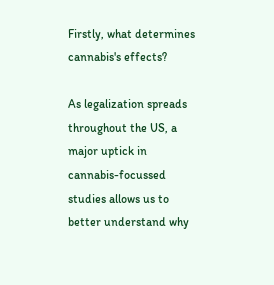Firstly, what determines cannabis's effects?

As legalization spreads throughout the US, a major uptick in cannabis-focussed studies allows us to better understand why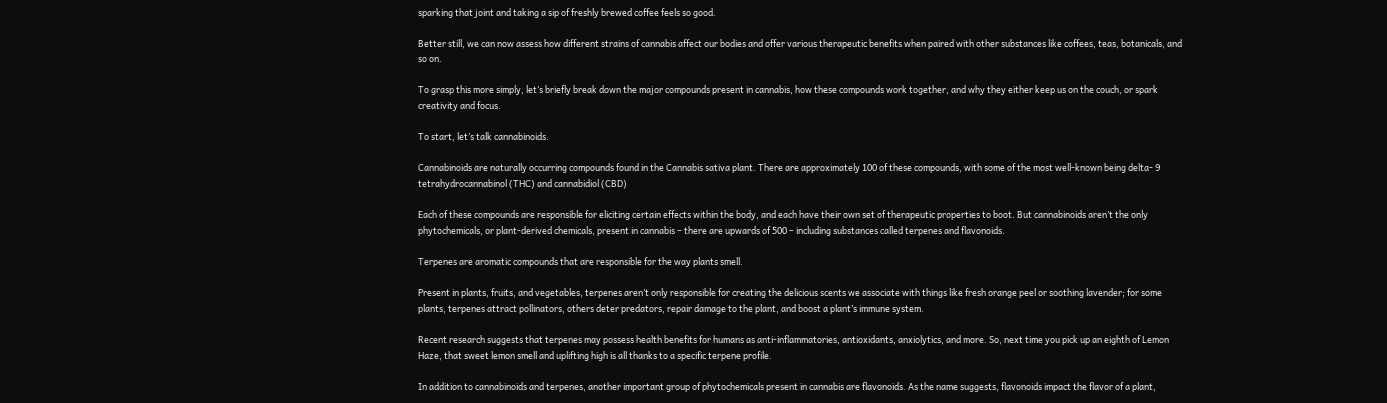sparking that joint and taking a sip of freshly brewed coffee feels so good.

Better still, we can now assess how different strains of cannabis affect our bodies and offer various therapeutic benefits when paired with other substances like coffees, teas, botanicals, and so on.

To grasp this more simply, let’s briefly break down the major compounds present in cannabis, how these compounds work together, and why they either keep us on the couch, or spark creativity and focus.

To start, let’s talk cannabinoids.

Cannabinoids are naturally occurring compounds found in the Cannabis sativa plant. There are approximately 100 of these compounds, with some of the most well-known being delta- 9 tetrahydrocannabinol (THC) and cannabidiol (CBD)

Each of these compounds are responsible for eliciting certain effects within the body, and each have their own set of therapeutic properties to boot. But cannabinoids aren’t the only phytochemicals, or plant-derived chemicals, present in cannabis – there are upwards of 500 – including substances called terpenes and flavonoids.

Terpenes are aromatic compounds that are responsible for the way plants smell.

Present in plants, fruits, and vegetables, terpenes aren’t only responsible for creating the delicious scents we associate with things like fresh orange peel or soothing lavender; for some plants, terpenes attract pollinators, others deter predators, repair damage to the plant, and boost a plant’s immune system.

Recent research suggests that terpenes may possess health benefits for humans as anti-inflammatories, antioxidants, anxiolytics, and more. So, next time you pick up an eighth of Lemon Haze, that sweet lemon smell and uplifting high is all thanks to a specific terpene profile.

In addition to cannabinoids and terpenes, another important group of phytochemicals present in cannabis are flavonoids. As the name suggests, flavonoids impact the flavor of a plant,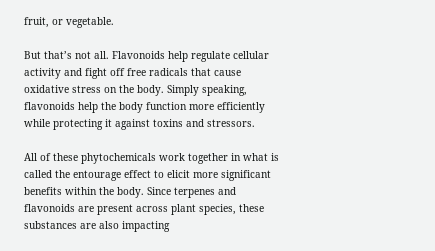fruit, or vegetable.

But that’s not all. Flavonoids help regulate cellular activity and fight off free radicals that cause oxidative stress on the body. Simply speaking, flavonoids help the body function more efficiently while protecting it against toxins and stressors.

All of these phytochemicals work together in what is called the entourage effect to elicit more significant benefits within the body. Since terpenes and flavonoids are present across plant species, these substances are also impacting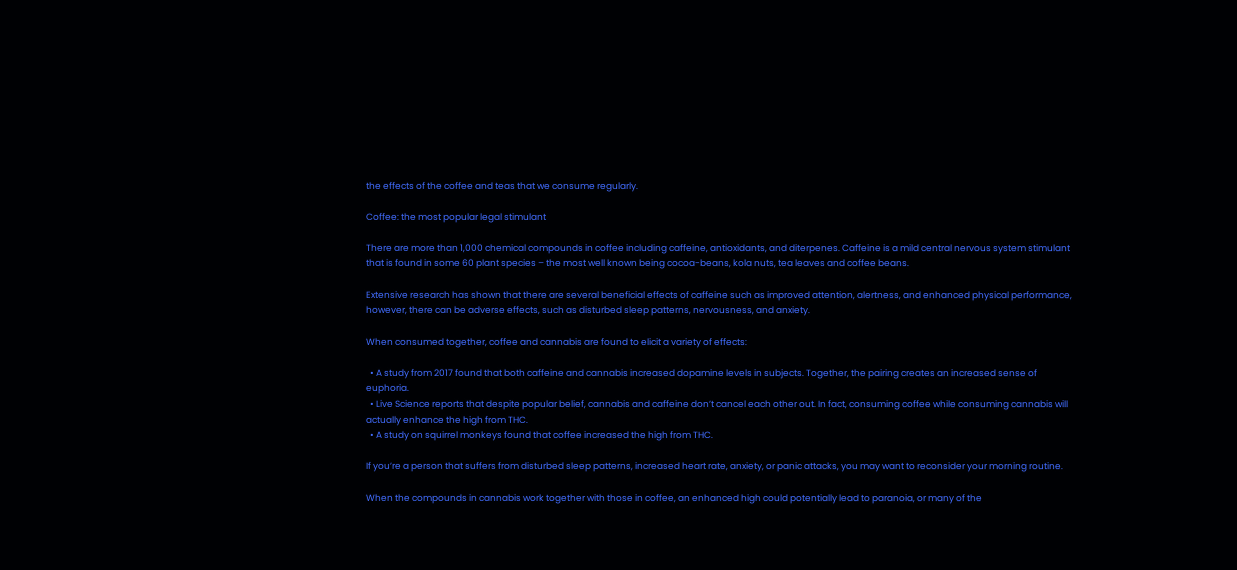the effects of the coffee and teas that we consume regularly.

Coffee: the most popular legal stimulant

There are more than 1,000 chemical compounds in coffee including caffeine, antioxidants, and diterpenes. Caffeine is a mild central nervous system stimulant that is found in some 60 plant species – the most well known being cocoa-beans, kola nuts, tea leaves and coffee beans.

Extensive research has shown that there are several beneficial effects of caffeine such as improved attention, alertness, and enhanced physical performance, however, there can be adverse effects, such as disturbed sleep patterns, nervousness, and anxiety.

When consumed together, coffee and cannabis are found to elicit a variety of effects:

  • A study from 2017 found that both caffeine and cannabis increased dopamine levels in subjects. Together, the pairing creates an increased sense of euphoria.
  • Live Science reports that despite popular belief, cannabis and caffeine don’t cancel each other out. In fact, consuming coffee while consuming cannabis will actually enhance the high from THC.
  • A study on squirrel monkeys found that coffee increased the high from THC.

If you’re a person that suffers from disturbed sleep patterns, increased heart rate, anxiety, or panic attacks, you may want to reconsider your morning routine.

When the compounds in cannabis work together with those in coffee, an enhanced high could potentially lead to paranoia, or many of the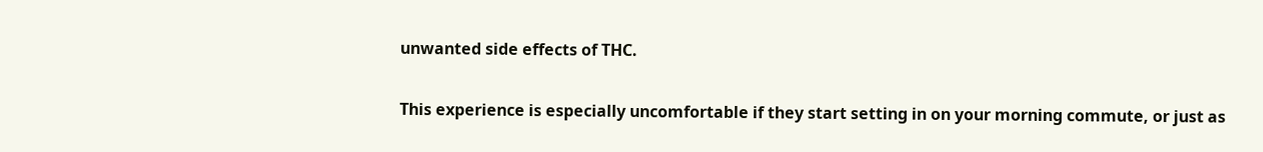unwanted side effects of THC.

This experience is especially uncomfortable if they start setting in on your morning commute, or just as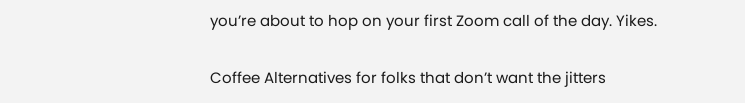you’re about to hop on your first Zoom call of the day. Yikes.

Coffee Alternatives for folks that don’t want the jitters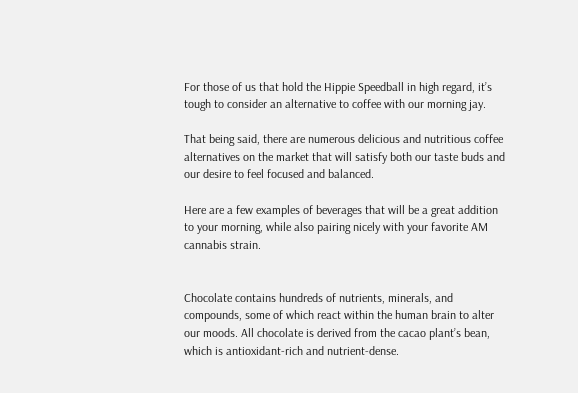For those of us that hold the Hippie Speedball in high regard, it’s tough to consider an alternative to coffee with our morning jay.

That being said, there are numerous delicious and nutritious coffee alternatives on the market that will satisfy both our taste buds and our desire to feel focused and balanced.

Here are a few examples of beverages that will be a great addition to your morning, while also pairing nicely with your favorite AM cannabis strain.


Chocolate contains hundreds of nutrients, minerals, and compounds, some of which react within the human brain to alter our moods. All chocolate is derived from the cacao plant’s bean, which is antioxidant-rich and nutrient-dense.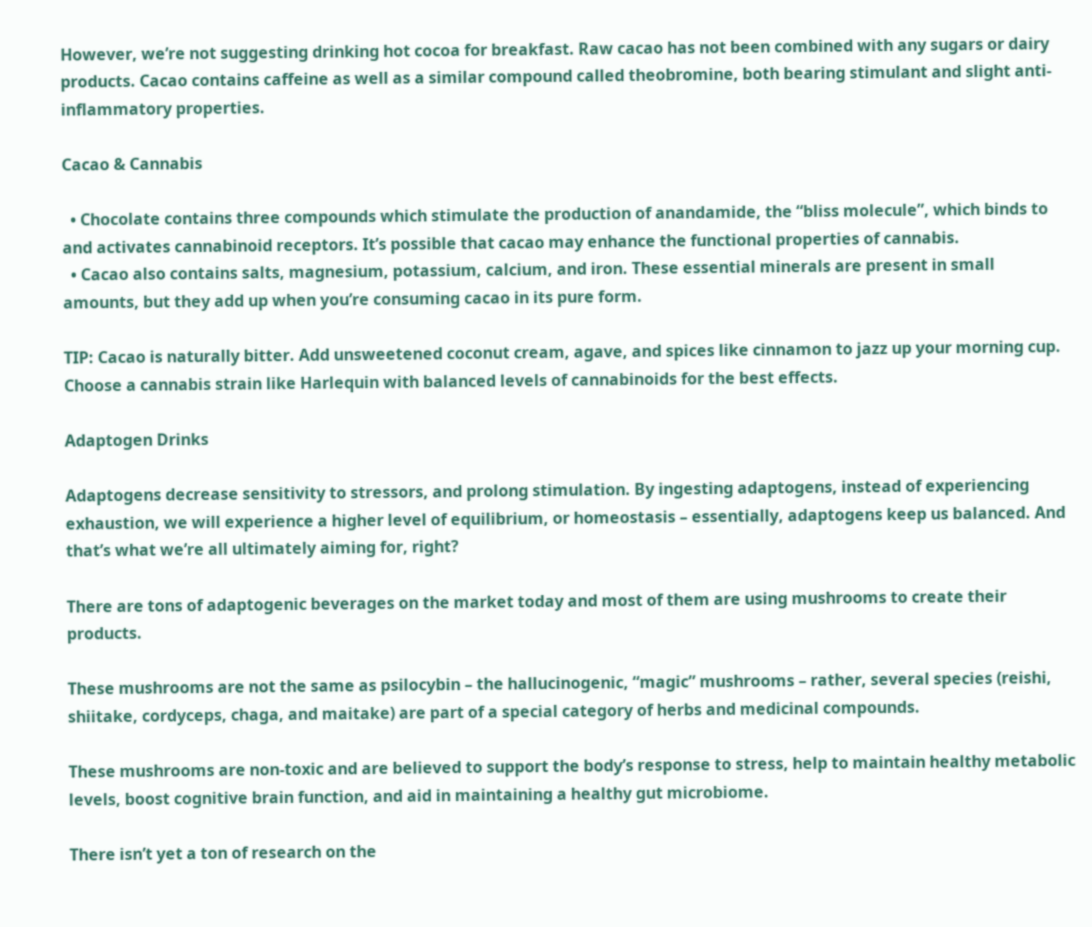However, we’re not suggesting drinking hot cocoa for breakfast. Raw cacao has not been combined with any sugars or dairy products. Cacao contains caffeine as well as a similar compound called theobromine, both bearing stimulant and slight anti-inflammatory properties.

Cacao & Cannabis

  • Chocolate contains three compounds which stimulate the production of anandamide, the “bliss molecule”, which binds to and activates cannabinoid receptors. It’s possible that cacao may enhance the functional properties of cannabis.
  • Cacao also contains salts, magnesium, potassium, calcium, and iron. These essential minerals are present in small amounts, but they add up when you’re consuming cacao in its pure form.

TIP: Cacao is naturally bitter. Add unsweetened coconut cream, agave, and spices like cinnamon to jazz up your morning cup. Choose a cannabis strain like Harlequin with balanced levels of cannabinoids for the best effects.

Adaptogen Drinks

Adaptogens decrease sensitivity to stressors, and prolong stimulation. By ingesting adaptogens, instead of experiencing exhaustion, we will experience a higher level of equilibrium, or homeostasis – essentially, adaptogens keep us balanced. And that’s what we’re all ultimately aiming for, right?

There are tons of adaptogenic beverages on the market today and most of them are using mushrooms to create their products.

These mushrooms are not the same as psilocybin – the hallucinogenic, “magic” mushrooms – rather, several species (reishi, shiitake, cordyceps, chaga, and maitake) are part of a special category of herbs and medicinal compounds.

These mushrooms are non-toxic and are believed to support the body’s response to stress, help to maintain healthy metabolic levels, boost cognitive brain function, and aid in maintaining a healthy gut microbiome.

There isn’t yet a ton of research on the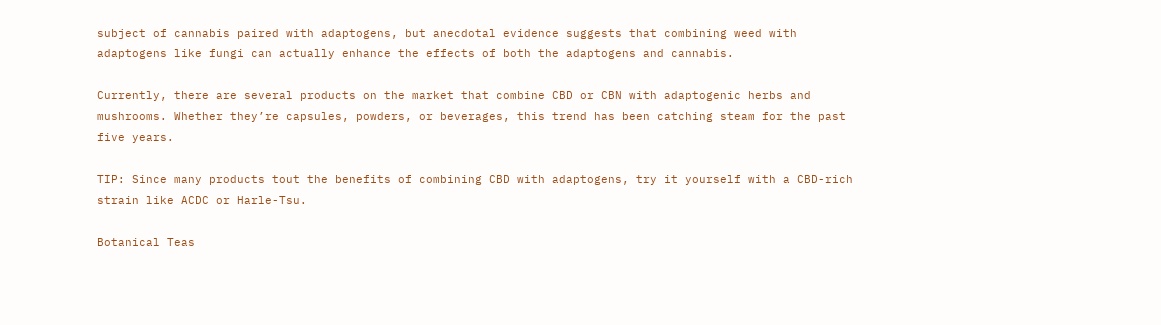subject of cannabis paired with adaptogens, but anecdotal evidence suggests that combining weed with adaptogens like fungi can actually enhance the effects of both the adaptogens and cannabis.

Currently, there are several products on the market that combine CBD or CBN with adaptogenic herbs and mushrooms. Whether they’re capsules, powders, or beverages, this trend has been catching steam for the past five years.

TIP: Since many products tout the benefits of combining CBD with adaptogens, try it yourself with a CBD-rich strain like ACDC or Harle-Tsu.

Botanical Teas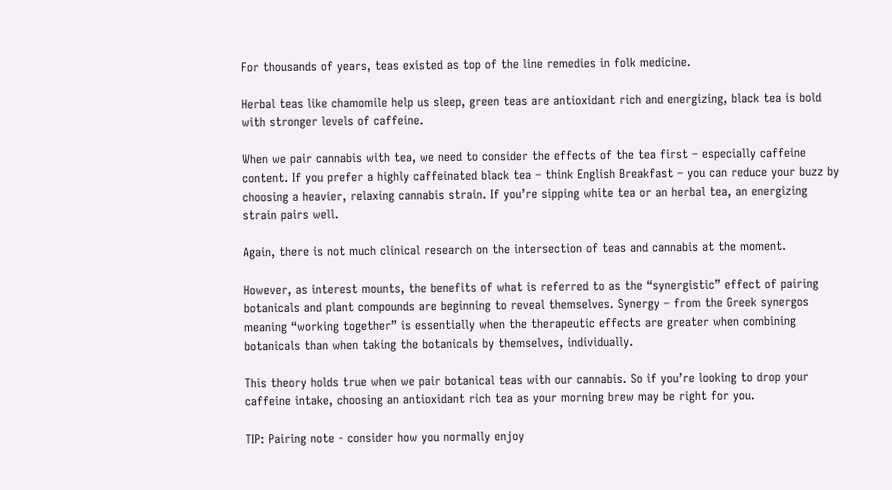For thousands of years, teas existed as top of the line remedies in folk medicine.

Herbal teas like chamomile help us sleep, green teas are antioxidant rich and energizing, black tea is bold with stronger levels of caffeine.

When we pair cannabis with tea, we need to consider the effects of the tea first – especially caffeine content. If you prefer a highly caffeinated black tea – think English Breakfast – you can reduce your buzz by choosing a heavier, relaxing cannabis strain. If you’re sipping white tea or an herbal tea, an energizing strain pairs well.

Again, there is not much clinical research on the intersection of teas and cannabis at the moment.

However, as interest mounts, the benefits of what is referred to as the “synergistic” effect of pairing botanicals and plant compounds are beginning to reveal themselves. Synergy – from the Greek synergos meaning “working together” is essentially when the therapeutic effects are greater when combining botanicals than when taking the botanicals by themselves, individually.

This theory holds true when we pair botanical teas with our cannabis. So if you’re looking to drop your caffeine intake, choosing an antioxidant rich tea as your morning brew may be right for you.

TIP: Pairing note - consider how you normally enjoy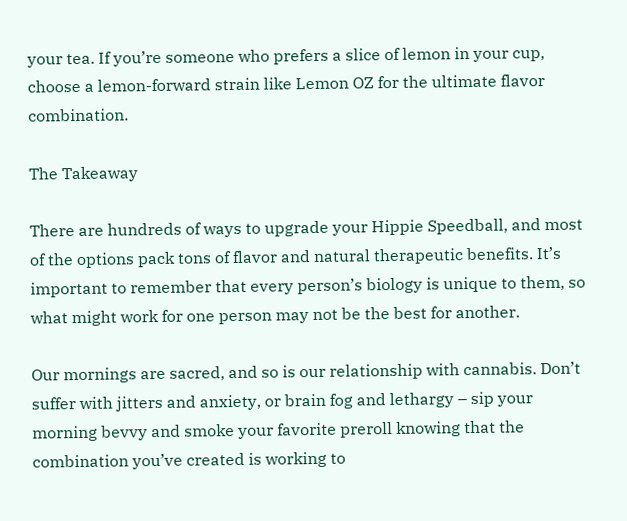your tea. If you’re someone who prefers a slice of lemon in your cup, choose a lemon-forward strain like Lemon OZ for the ultimate flavor combination.

The Takeaway

There are hundreds of ways to upgrade your Hippie Speedball, and most of the options pack tons of flavor and natural therapeutic benefits. It’s important to remember that every person’s biology is unique to them, so what might work for one person may not be the best for another.

Our mornings are sacred, and so is our relationship with cannabis. Don’t suffer with jitters and anxiety, or brain fog and lethargy – sip your morning bevvy and smoke your favorite preroll knowing that the combination you’ve created is working to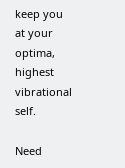keep you at your optima, highest vibrational self.

Need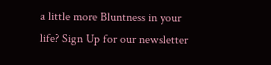a little more Bluntness in your life? Sign Up for our newsletter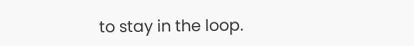to stay in the loop.